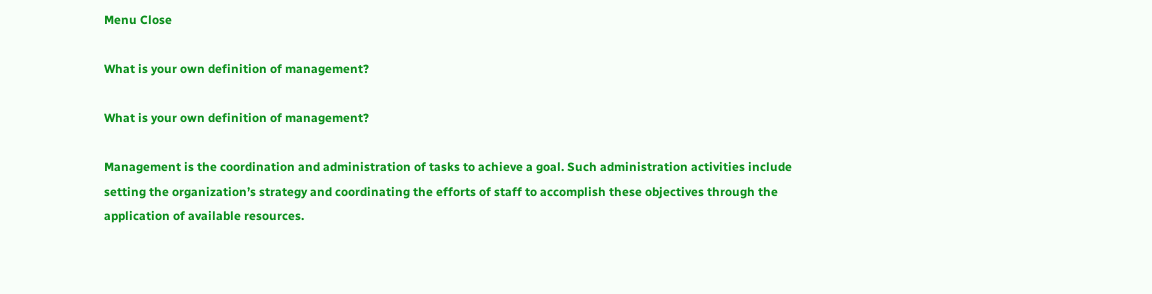Menu Close

What is your own definition of management?

What is your own definition of management?

Management is the coordination and administration of tasks to achieve a goal. Such administration activities include setting the organization’s strategy and coordinating the efforts of staff to accomplish these objectives through the application of available resources.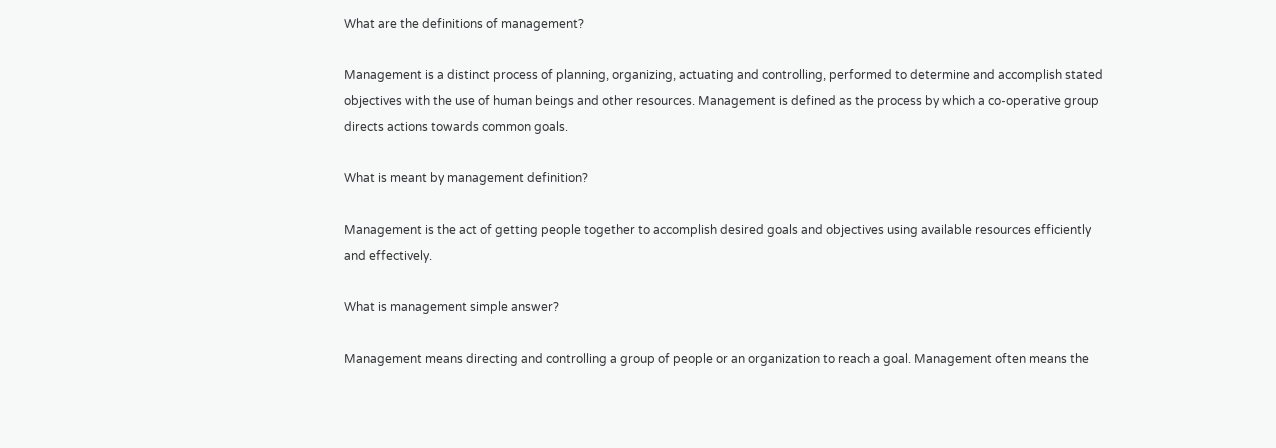What are the definitions of management?

Management is a distinct process of planning, organizing, actuating and controlling, performed to determine and accomplish stated objectives with the use of human beings and other resources. Management is defined as the process by which a co-operative group directs actions towards common goals.

What is meant by management definition?

Management is the act of getting people together to accomplish desired goals and objectives using available resources efficiently and effectively.

What is management simple answer?

Management means directing and controlling a group of people or an organization to reach a goal. Management often means the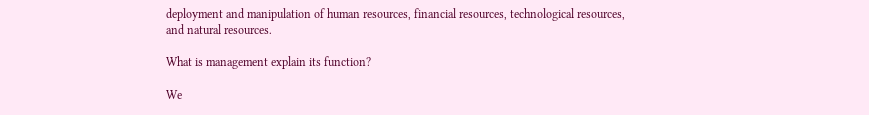deployment and manipulation of human resources, financial resources, technological resources, and natural resources.

What is management explain its function?

We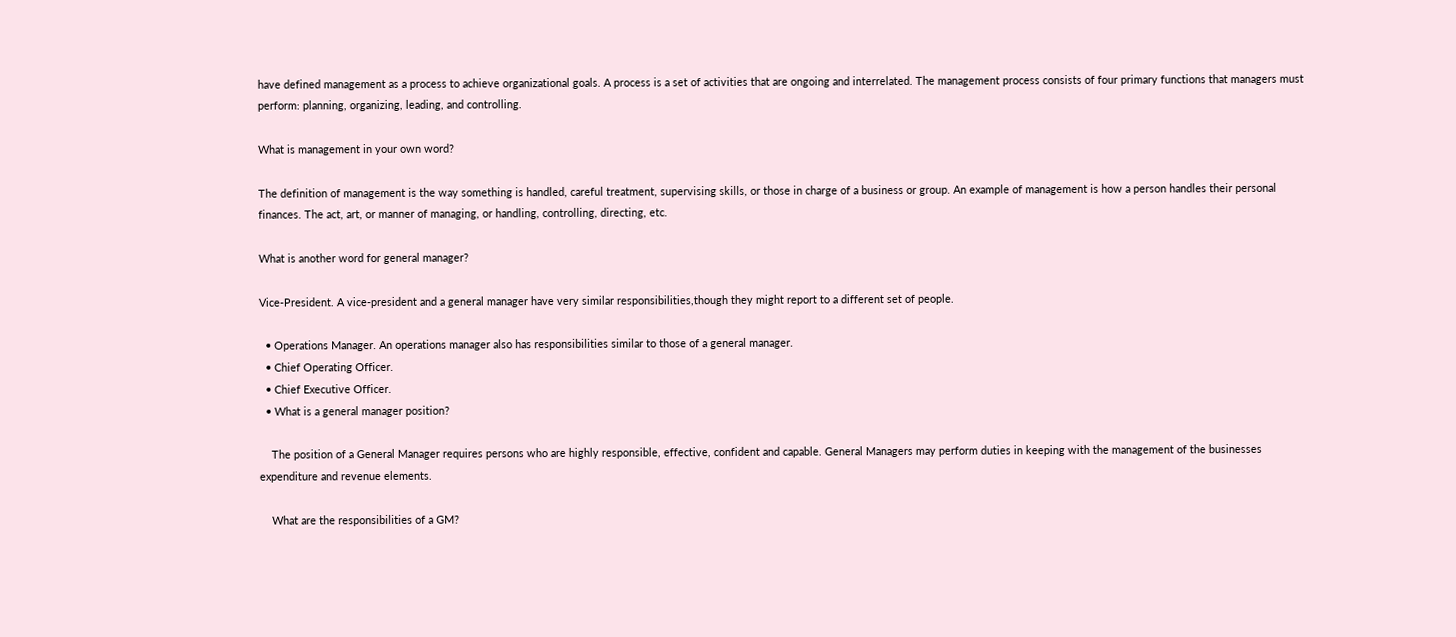have defined management as a process to achieve organizational goals. A process is a set of activities that are ongoing and interrelated. The management process consists of four primary functions that managers must perform: planning, organizing, leading, and controlling.

What is management in your own word?

The definition of management is the way something is handled, careful treatment, supervising skills, or those in charge of a business or group. An example of management is how a person handles their personal finances. The act, art, or manner of managing, or handling, controlling, directing, etc.

What is another word for general manager?

Vice-President. A vice-president and a general manager have very similar responsibilities,though they might report to a different set of people.

  • Operations Manager. An operations manager also has responsibilities similar to those of a general manager.
  • Chief Operating Officer.
  • Chief Executive Officer.
  • What is a general manager position?

    The position of a General Manager requires persons who are highly responsible, effective, confident and capable. General Managers may perform duties in keeping with the management of the businesses expenditure and revenue elements.

    What are the responsibilities of a GM?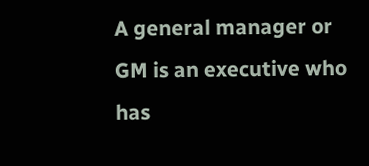A general manager or GM is an executive who has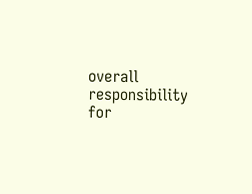overall responsibility for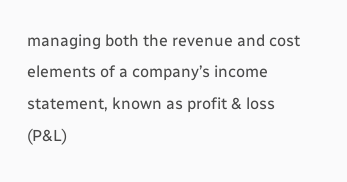managing both the revenue and cost elements of a company’s income statement, known as profit & loss (P&L)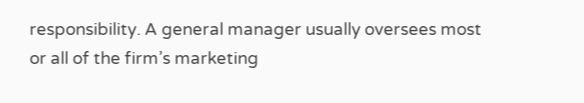responsibility. A general manager usually oversees most or all of the firm’s marketing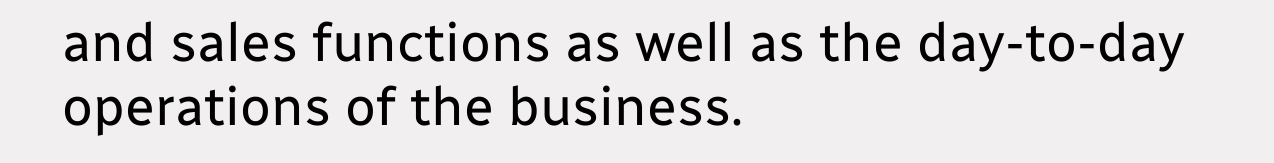and sales functions as well as the day-to-day operations of the business.